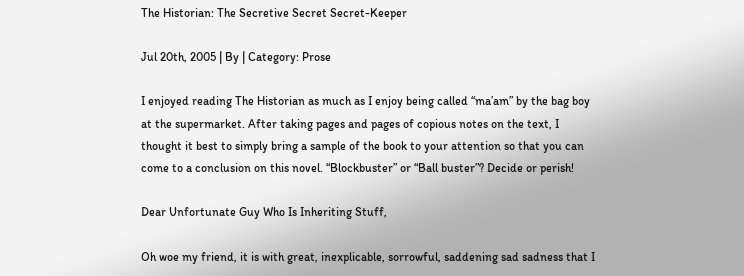The Historian: The Secretive Secret Secret-Keeper

Jul 20th, 2005 | By | Category: Prose

I enjoyed reading The Historian as much as I enjoy being called “ma’am” by the bag boy at the supermarket. After taking pages and pages of copious notes on the text, I thought it best to simply bring a sample of the book to your attention so that you can come to a conclusion on this novel. “Blockbuster” or “Ball buster”? Decide or perish!

Dear Unfortunate Guy Who Is Inheriting Stuff,

Oh woe my friend, it is with great, inexplicable, sorrowful, saddening sad sadness that I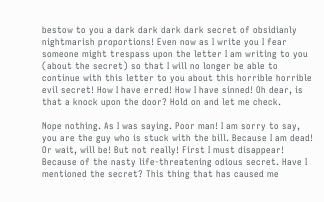bestow to you a dark dark dark dark secret of obsidianly nightmarish proportions! Even now as I write you I fear someone might trespass upon the letter I am writing to you (about the secret) so that I will no longer be able to continue with this letter to you about this horrible horrible evil secret! How I have erred! How I have sinned! Oh dear, is that a knock upon the door? Hold on and let me check.

Nope nothing. As I was saying. Poor man! I am sorry to say, you are the guy who is stuck with the bill. Because I am dead! Or wait, will be! But not really! First I must disappear! Because of the nasty life-threatening odious secret. Have I mentioned the secret? This thing that has caused me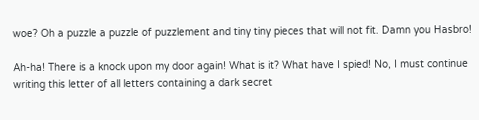woe? Oh a puzzle a puzzle of puzzlement and tiny tiny pieces that will not fit. Damn you Hasbro!

Ah-ha! There is a knock upon my door again! What is it? What have I spied! No, I must continue writing this letter of all letters containing a dark secret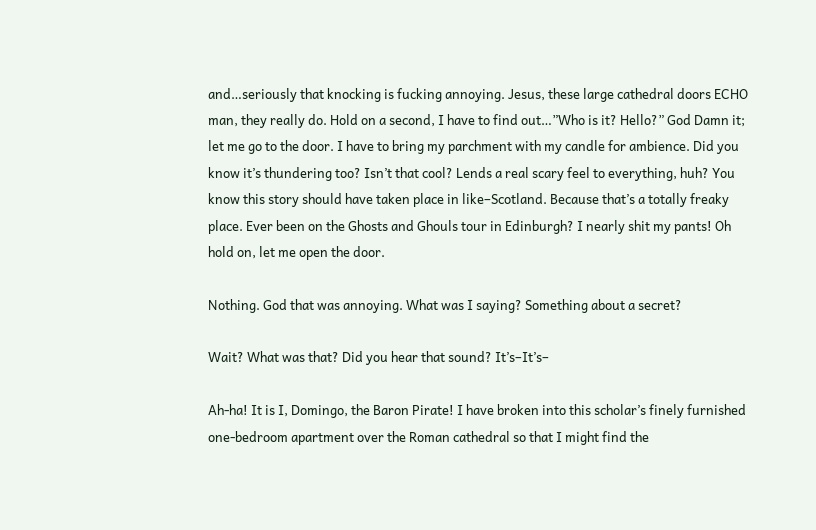and…seriously that knocking is fucking annoying. Jesus, these large cathedral doors ECHO man, they really do. Hold on a second, I have to find out…”Who is it? Hello?” God Damn it; let me go to the door. I have to bring my parchment with my candle for ambience. Did you know it’s thundering too? Isn’t that cool? Lends a real scary feel to everything, huh? You know this story should have taken place in like–Scotland. Because that’s a totally freaky place. Ever been on the Ghosts and Ghouls tour in Edinburgh? I nearly shit my pants! Oh hold on, let me open the door.

Nothing. God that was annoying. What was I saying? Something about a secret?

Wait? What was that? Did you hear that sound? It’s–It’s–

Ah-ha! It is I, Domingo, the Baron Pirate! I have broken into this scholar’s finely furnished one-bedroom apartment over the Roman cathedral so that I might find the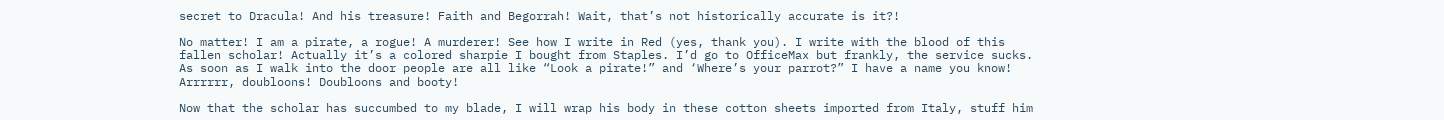secret to Dracula! And his treasure! Faith and Begorrah! Wait, that’s not historically accurate is it?!

No matter! I am a pirate, a rogue! A murderer! See how I write in Red (yes, thank you). I write with the blood of this fallen scholar! Actually it’s a colored sharpie I bought from Staples. I’d go to OfficeMax but frankly, the service sucks. As soon as I walk into the door people are all like “Look a pirate!” and ‘Where’s your parrot?” I have a name you know! Arrrrrr, doubloons! Doubloons and booty!

Now that the scholar has succumbed to my blade, I will wrap his body in these cotton sheets imported from Italy, stuff him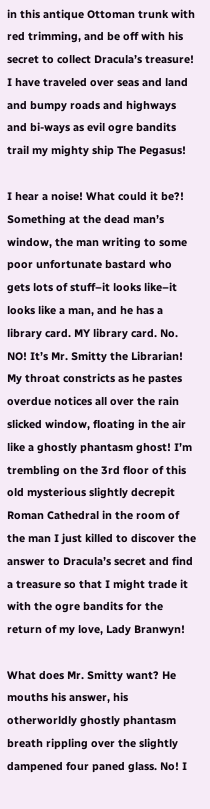in this antique Ottoman trunk with red trimming, and be off with his secret to collect Dracula’s treasure! I have traveled over seas and land and bumpy roads and highways and bi-ways as evil ogre bandits trail my mighty ship The Pegasus!

I hear a noise! What could it be?! Something at the dead man’s window, the man writing to some poor unfortunate bastard who gets lots of stuff–it looks like–it looks like a man, and he has a library card. MY library card. No. NO! It’s Mr. Smitty the Librarian! My throat constricts as he pastes overdue notices all over the rain slicked window, floating in the air like a ghostly phantasm ghost! I’m trembling on the 3rd floor of this old mysterious slightly decrepit Roman Cathedral in the room of the man I just killed to discover the answer to Dracula’s secret and find a treasure so that I might trade it with the ogre bandits for the return of my love, Lady Branwyn!

What does Mr. Smitty want? He mouths his answer, his otherworldly ghostly phantasm breath rippling over the slightly dampened four paned glass. No! I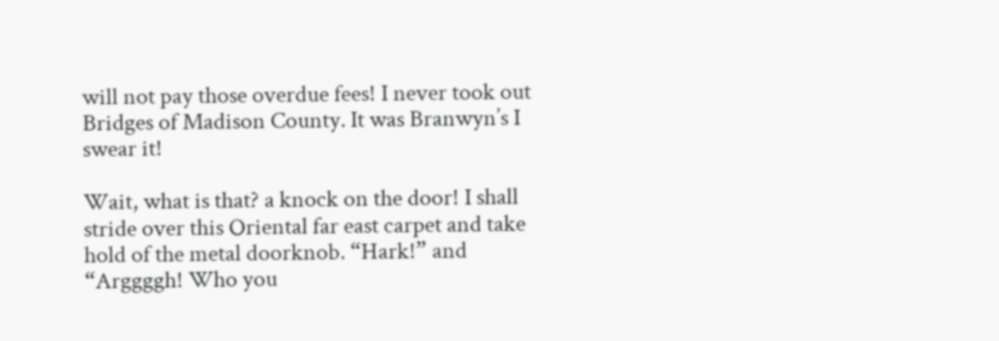will not pay those overdue fees! I never took out Bridges of Madison County. It was Branwyn’s I swear it!

Wait, what is that? a knock on the door! I shall stride over this Oriental far east carpet and take hold of the metal doorknob. “Hark!” and “Arggggh! Who you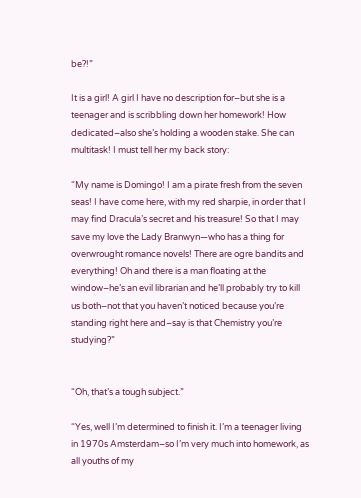be?!”

It is a girl! A girl I have no description for–but she is a teenager and is scribbling down her homework! How dedicated–also she’s holding a wooden stake. She can multitask! I must tell her my back story:

“My name is Domingo! I am a pirate fresh from the seven seas! I have come here, with my red sharpie, in order that I may find Dracula’s secret and his treasure! So that I may save my love the Lady Branwyn—who has a thing for overwrought romance novels! There are ogre bandits and everything! Oh and there is a man floating at the window–he’s an evil librarian and he’ll probably try to kill us both–not that you haven’t noticed because you’re standing right here and–say is that Chemistry you’re studying?”


“Oh, that’s a tough subject.”

“Yes, well I’m determined to finish it. I’m a teenager living in 1970s Amsterdam–so I’m very much into homework, as all youths of my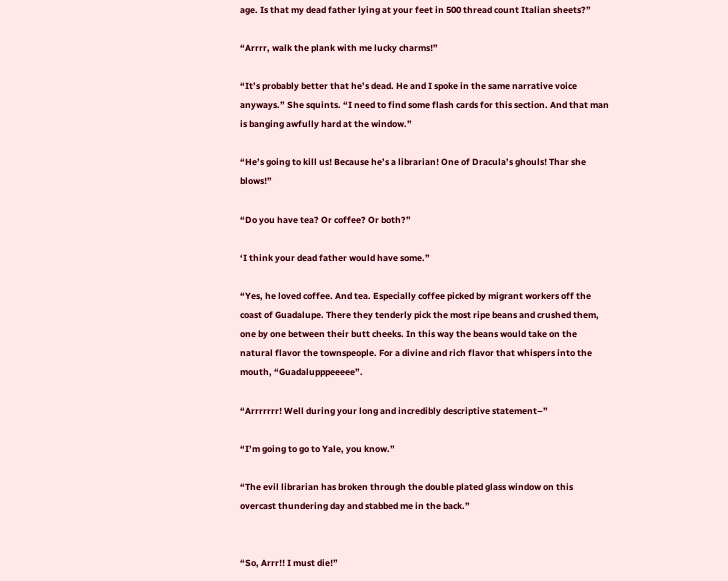age. Is that my dead father lying at your feet in 500 thread count Italian sheets?”

“Arrrr, walk the plank with me lucky charms!”

“It’s probably better that he’s dead. He and I spoke in the same narrative voice anyways.” She squints. “I need to find some flash cards for this section. And that man is banging awfully hard at the window.”

“He’s going to kill us! Because he’s a librarian! One of Dracula’s ghouls! Thar she blows!”

“Do you have tea? Or coffee? Or both?”

‘I think your dead father would have some.”

“Yes, he loved coffee. And tea. Especially coffee picked by migrant workers off the coast of Guadalupe. There they tenderly pick the most ripe beans and crushed them, one by one between their butt cheeks. In this way the beans would take on the natural flavor the townspeople. For a divine and rich flavor that whispers into the mouth, “Guadalupppeeeee”.

“Arrrrrrr! Well during your long and incredibly descriptive statement–”

“I’m going to go to Yale, you know.”

“The evil librarian has broken through the double plated glass window on this overcast thundering day and stabbed me in the back.”


“So, Arrr!! I must die!”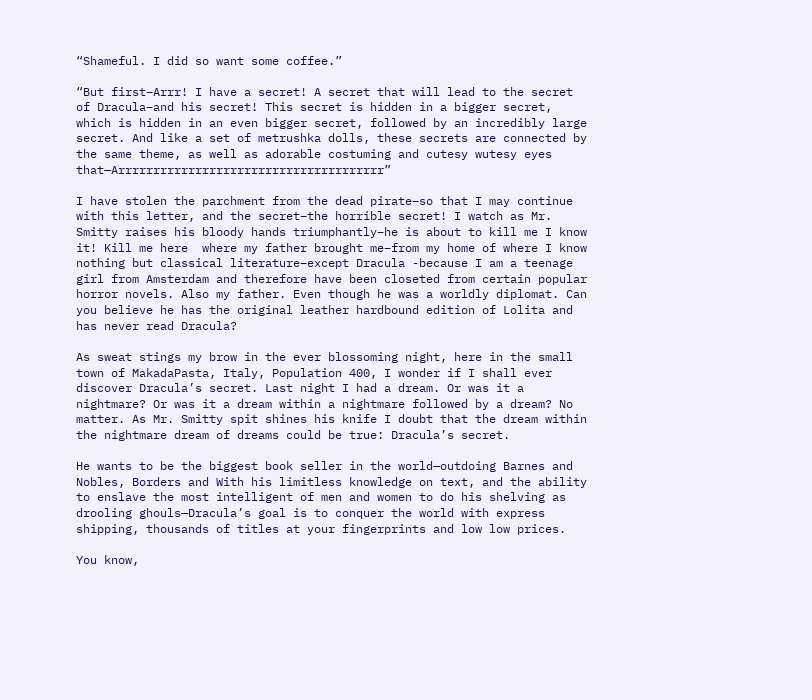“Shameful. I did so want some coffee.”

“But first–Arrr! I have a secret! A secret that will lead to the secret of Dracula–and his secret! This secret is hidden in a bigger secret, which is hidden in an even bigger secret, followed by an incredibly large secret. And like a set of metrushka dolls, these secrets are connected by the same theme, as well as adorable costuming and cutesy wutesy eyes that—Arrrrrrrrrrrrrrrrrrrrrrrrrrrrrrrrrrrrrr”

I have stolen the parchment from the dead pirate–so that I may continue with this letter, and the secret–the horrible secret! I watch as Mr. Smitty raises his bloody hands triumphantly–he is about to kill me I know it! Kill me here  where my father brought me–from my home of where I know nothing but classical literature–except Dracula -because I am a teenage girl from Amsterdam and therefore have been closeted from certain popular horror novels. Also my father. Even though he was a worldly diplomat. Can you believe he has the original leather hardbound edition of Lolita and has never read Dracula?

As sweat stings my brow in the ever blossoming night, here in the small town of MakadaPasta, Italy, Population 400, I wonder if I shall ever discover Dracula’s secret. Last night I had a dream. Or was it a nightmare? Or was it a dream within a nightmare followed by a dream? No matter. As Mr. Smitty spit shines his knife I doubt that the dream within the nightmare dream of dreams could be true: Dracula’s secret.

He wants to be the biggest book seller in the world—outdoing Barnes and Nobles, Borders and With his limitless knowledge on text, and the ability to enslave the most intelligent of men and women to do his shelving as drooling ghouls—Dracula’s goal is to conquer the world with express shipping, thousands of titles at your fingerprints and low low prices.

You know,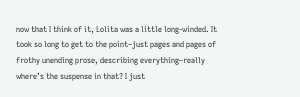now that I think of it, Lolita was a little long-winded. It took so long to get to the point–just pages and pages of frothy unending prose, describing everything–really where’s the suspense in that? I just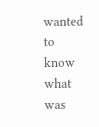wanted to know what was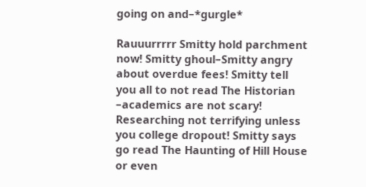going on and–*gurgle*

Rauuurrrrr Smitty hold parchment now! Smitty ghoul–Smitty angry about overdue fees! Smitty tell you all to not read The Historian –academics are not scary! Researching not terrifying unless you college dropout! Smitty says go read The Haunting of Hill House or even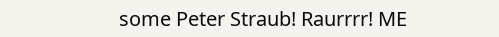some Peter Straub! Raurrrr! ME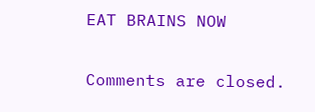EAT BRAINS NOW

Comments are closed.